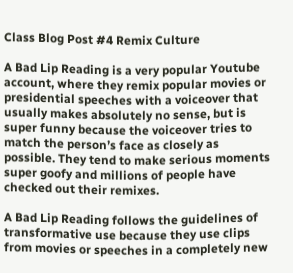Class Blog Post #4 Remix Culture

A Bad Lip Reading is a very popular Youtube account, where they remix popular movies or presidential speeches with a voiceover that usually makes absolutely no sense, but is super funny because the voiceover tries to match the person’s face as closely as possible. They tend to make serious moments super goofy and millions of people have checked out their remixes.

A Bad Lip Reading follows the guidelines of transformative use because they use clips from movies or speeches in a completely new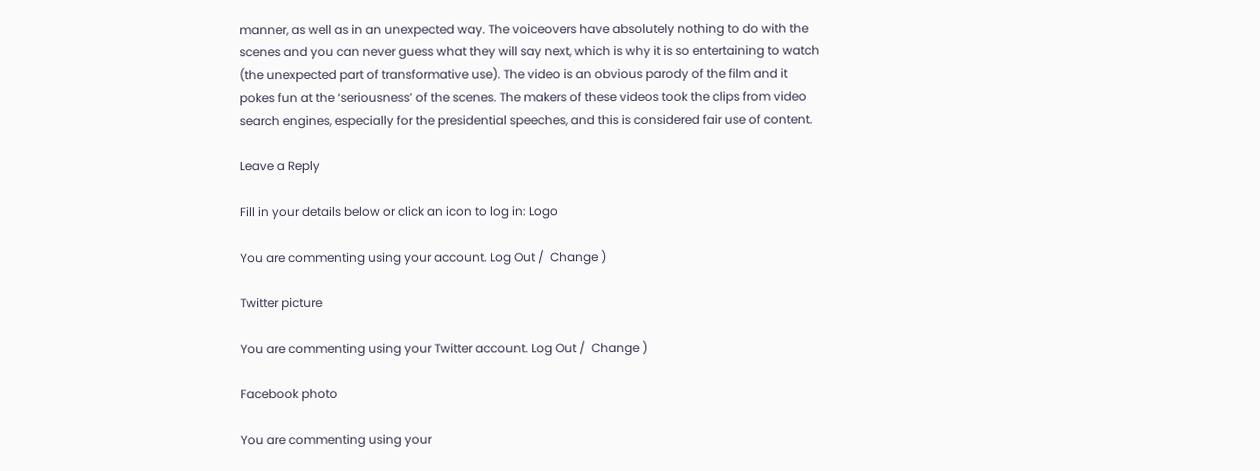manner, as well as in an unexpected way. The voiceovers have absolutely nothing to do with the scenes and you can never guess what they will say next, which is why it is so entertaining to watch (the unexpected part of transformative use). The video is an obvious parody of the film and it pokes fun at the ‘seriousness’ of the scenes. The makers of these videos took the clips from video search engines, especially for the presidential speeches, and this is considered fair use of content.

Leave a Reply

Fill in your details below or click an icon to log in: Logo

You are commenting using your account. Log Out /  Change )

Twitter picture

You are commenting using your Twitter account. Log Out /  Change )

Facebook photo

You are commenting using your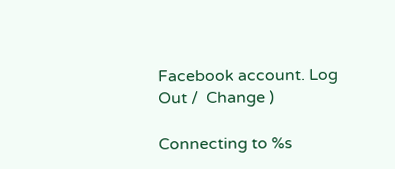Facebook account. Log Out /  Change )

Connecting to %s